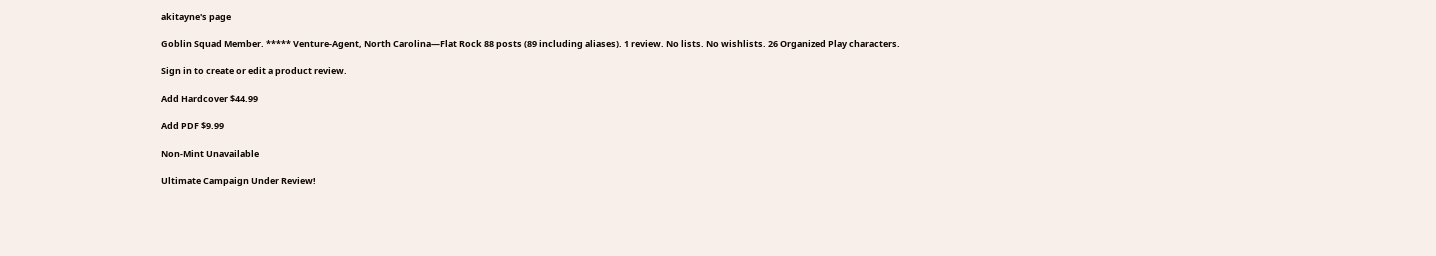akitayne's page

Goblin Squad Member. ***** Venture-Agent, North Carolina—Flat Rock 88 posts (89 including aliases). 1 review. No lists. No wishlists. 26 Organized Play characters.

Sign in to create or edit a product review.

Add Hardcover $44.99

Add PDF $9.99

Non-Mint Unavailable

Ultimate Campaign Under Review!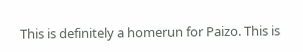This is definitely a homerun for Paizo. This is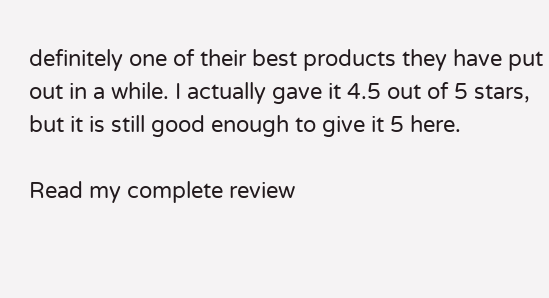definitely one of their best products they have put out in a while. I actually gave it 4.5 out of 5 stars, but it is still good enough to give it 5 here.

Read my complete review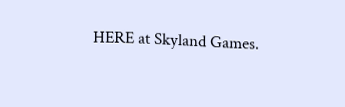HERE at Skyland Games.